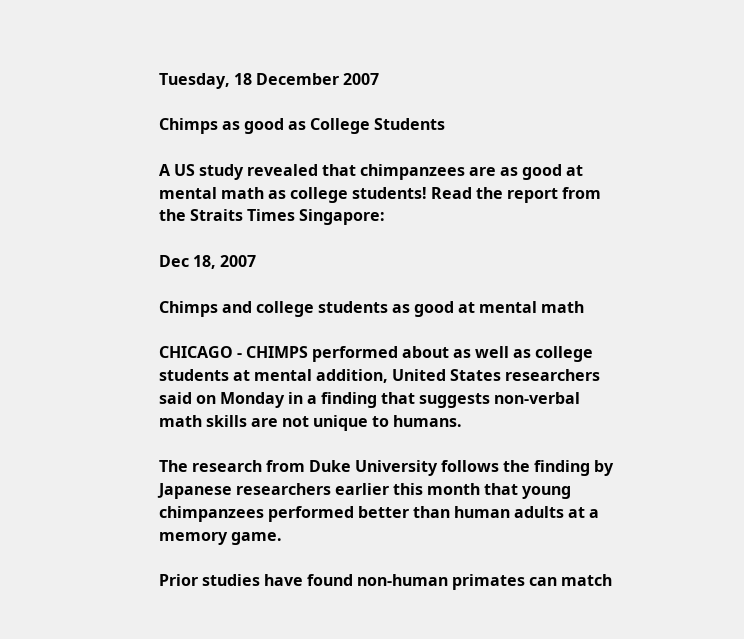Tuesday, 18 December 2007

Chimps as good as College Students

A US study revealed that chimpanzees are as good at mental math as college students! Read the report from the Straits Times Singapore:

Dec 18, 2007

Chimps and college students as good at mental math

CHICAGO - CHIMPS performed about as well as college students at mental addition, United States researchers said on Monday in a finding that suggests non-verbal math skills are not unique to humans.

The research from Duke University follows the finding by Japanese researchers earlier this month that young chimpanzees performed better than human adults at a memory game.

Prior studies have found non-human primates can match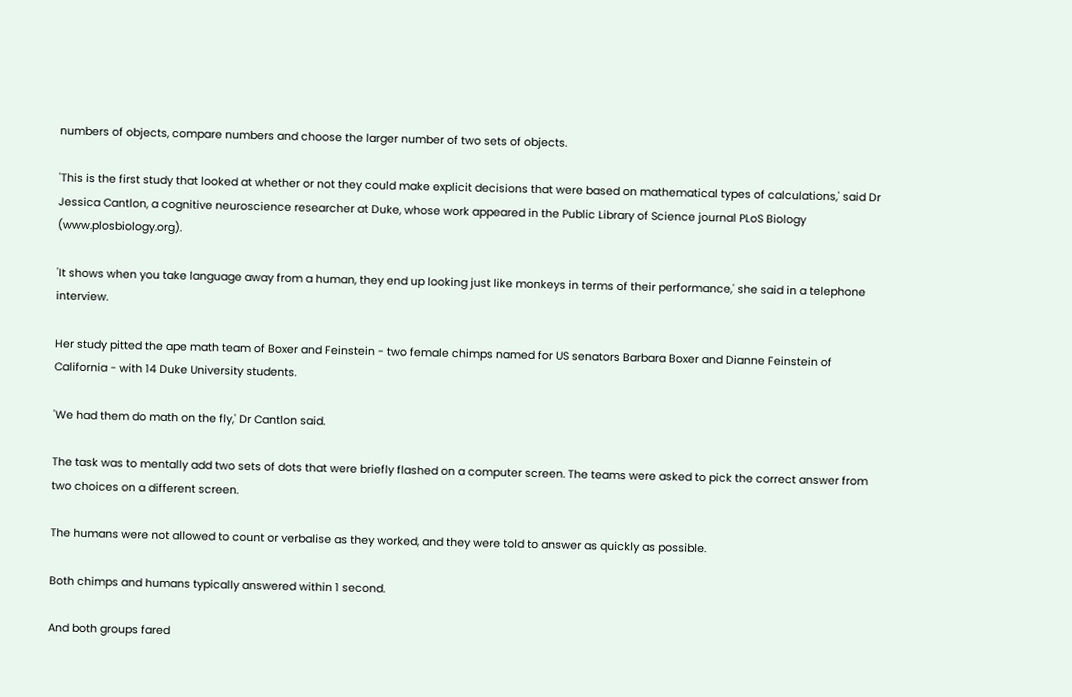numbers of objects, compare numbers and choose the larger number of two sets of objects.

'This is the first study that looked at whether or not they could make explicit decisions that were based on mathematical types of calculations,' said Dr Jessica Cantlon, a cognitive neuroscience researcher at Duke, whose work appeared in the Public Library of Science journal PLoS Biology (www.plosbiology.org).

'It shows when you take language away from a human, they end up looking just like monkeys in terms of their performance,' she said in a telephone interview.

Her study pitted the ape math team of Boxer and Feinstein - two female chimps named for US senators Barbara Boxer and Dianne Feinstein of California - with 14 Duke University students.

'We had them do math on the fly,' Dr Cantlon said.

The task was to mentally add two sets of dots that were briefly flashed on a computer screen. The teams were asked to pick the correct answer from two choices on a different screen.

The humans were not allowed to count or verbalise as they worked, and they were told to answer as quickly as possible.

Both chimps and humans typically answered within 1 second.

And both groups fared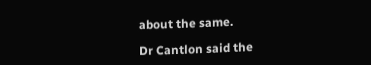about the same.

Dr Cantlon said the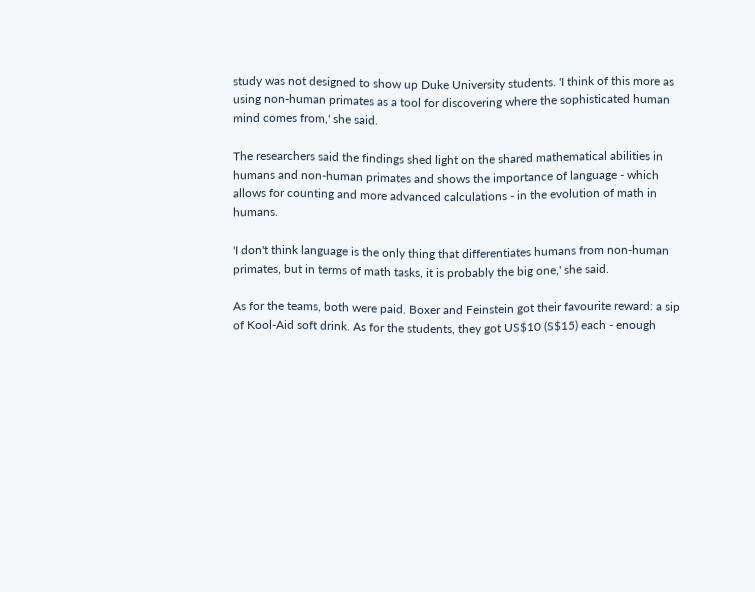study was not designed to show up Duke University students. 'I think of this more as using non-human primates as a tool for discovering where the sophisticated human mind comes from,' she said.

The researchers said the findings shed light on the shared mathematical abilities in humans and non-human primates and shows the importance of language - which allows for counting and more advanced calculations - in the evolution of math in humans.

'I don't think language is the only thing that differentiates humans from non-human primates, but in terms of math tasks, it is probably the big one,' she said.

As for the teams, both were paid. Boxer and Feinstein got their favourite reward: a sip of Kool-Aid soft drink. As for the students, they got US$10 (S$15) each - enough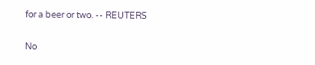for a beer or two. -- REUTERS

No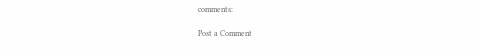comments:

Post a Comment